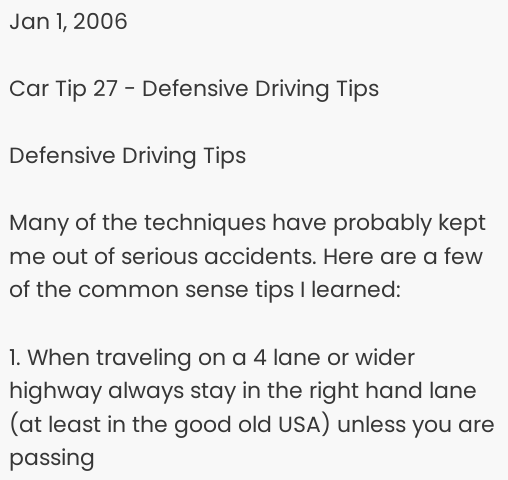Jan 1, 2006

Car Tip 27 - Defensive Driving Tips

Defensive Driving Tips

Many of the techniques have probably kept me out of serious accidents. Here are a few of the common sense tips I learned:

1. When traveling on a 4 lane or wider highway always stay in the right hand lane (at least in the good old USA) unless you are passing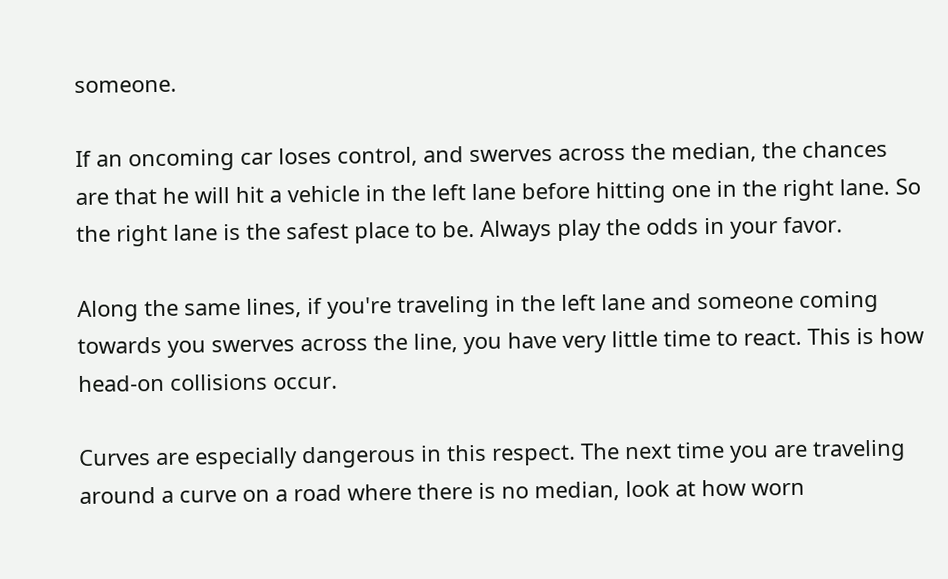someone.

If an oncoming car loses control, and swerves across the median, the chances are that he will hit a vehicle in the left lane before hitting one in the right lane. So the right lane is the safest place to be. Always play the odds in your favor.

Along the same lines, if you're traveling in the left lane and someone coming towards you swerves across the line, you have very little time to react. This is how head-on collisions occur.

Curves are especially dangerous in this respect. The next time you are traveling around a curve on a road where there is no median, look at how worn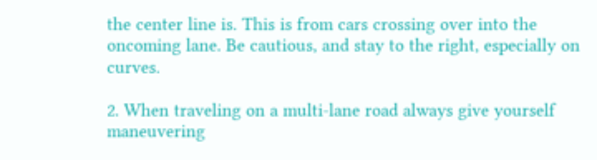the center line is. This is from cars crossing over into the oncoming lane. Be cautious, and stay to the right, especially on curves.

2. When traveling on a multi-lane road always give yourself maneuvering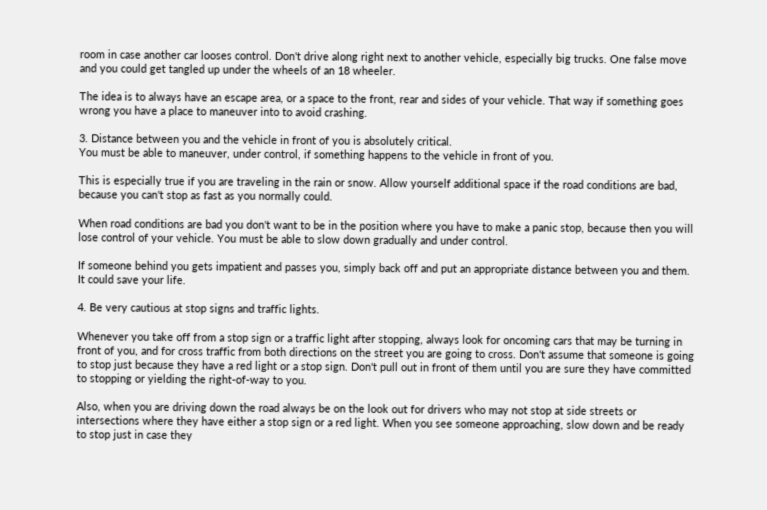room in case another car looses control. Don't drive along right next to another vehicle, especially big trucks. One false move and you could get tangled up under the wheels of an 18 wheeler.

The idea is to always have an escape area, or a space to the front, rear and sides of your vehicle. That way if something goes wrong you have a place to maneuver into to avoid crashing.

3. Distance between you and the vehicle in front of you is absolutely critical.
You must be able to maneuver, under control, if something happens to the vehicle in front of you.

This is especially true if you are traveling in the rain or snow. Allow yourself additional space if the road conditions are bad, because you can't stop as fast as you normally could.

When road conditions are bad you don't want to be in the position where you have to make a panic stop, because then you will lose control of your vehicle. You must be able to slow down gradually and under control.

If someone behind you gets impatient and passes you, simply back off and put an appropriate distance between you and them. It could save your life.

4. Be very cautious at stop signs and traffic lights.

Whenever you take off from a stop sign or a traffic light after stopping, always look for oncoming cars that may be turning in front of you, and for cross traffic from both directions on the street you are going to cross. Don't assume that someone is going to stop just because they have a red light or a stop sign. Don't pull out in front of them until you are sure they have committed to stopping or yielding the right-of-way to you.

Also, when you are driving down the road always be on the look out for drivers who may not stop at side streets or intersections where they have either a stop sign or a red light. When you see someone approaching, slow down and be ready to stop just in case they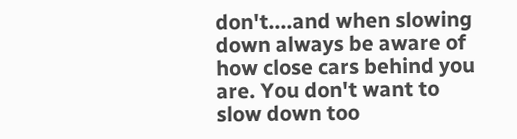don't....and when slowing down always be aware of how close cars behind you are. You don't want to slow down too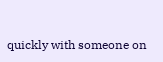quickly with someone on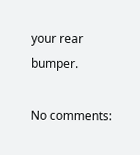your rear bumper.

No comments: